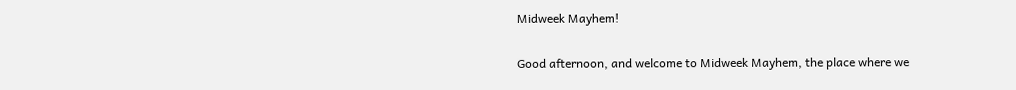Midweek Mayhem!


Good afternoon, and welcome to Midweek Mayhem, the place where we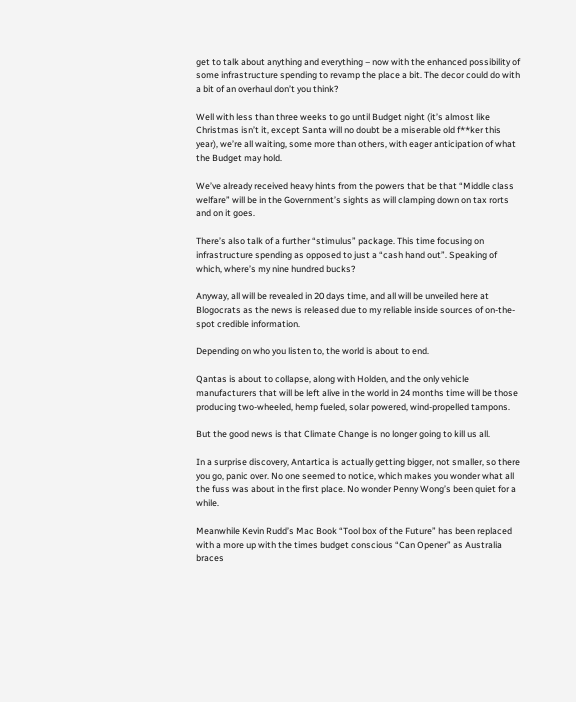get to talk about anything and everything – now with the enhanced possibility of some infrastructure spending to revamp the place a bit. The decor could do with a bit of an overhaul don’t you think?

Well with less than three weeks to go until Budget night (it’s almost like Christmas isn’t it, except Santa will no doubt be a miserable old f**ker this year), we’re all waiting, some more than others, with eager anticipation of what the Budget may hold.

We’ve already received heavy hints from the powers that be that “Middle class welfare” will be in the Government’s sights as will clamping down on tax rorts and on it goes.

There’s also talk of a further “stimulus” package. This time focusing on infrastructure spending as opposed to just a “cash hand out”. Speaking of which, where’s my nine hundred bucks?

Anyway, all will be revealed in 20 days time, and all will be unveiled here at Blogocrats as the news is released due to my reliable inside sources of on-the-spot credible information.

Depending on who you listen to, the world is about to end.

Qantas is about to collapse, along with Holden, and the only vehicle manufacturers that will be left alive in the world in 24 months time will be those producing two-wheeled, hemp fueled, solar powered, wind-propelled tampons.

But the good news is that Climate Change is no longer going to kill us all.

In a surprise discovery, Antartica is actually getting bigger, not smaller, so there you go, panic over. No one seemed to notice, which makes you wonder what all the fuss was about in the first place. No wonder Penny Wong’s been quiet for a while.

Meanwhile Kevin Rudd’s Mac Book “Tool box of the Future” has been replaced with a more up with the times budget conscious “Can Opener” as Australia braces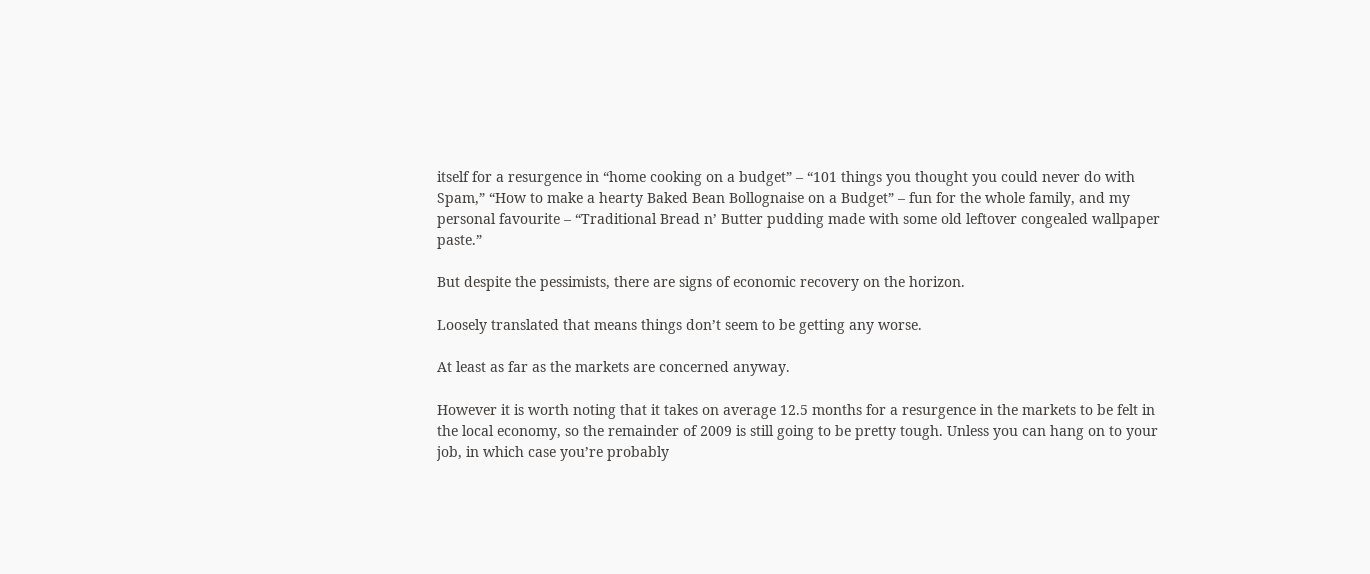itself for a resurgence in “home cooking on a budget” – “101 things you thought you could never do with Spam,” “How to make a hearty Baked Bean Bollognaise on a Budget” – fun for the whole family, and my personal favourite – “Traditional Bread n’ Butter pudding made with some old leftover congealed wallpaper paste.”

But despite the pessimists, there are signs of economic recovery on the horizon.

Loosely translated that means things don’t seem to be getting any worse.

At least as far as the markets are concerned anyway.

However it is worth noting that it takes on average 12.5 months for a resurgence in the markets to be felt in the local economy, so the remainder of 2009 is still going to be pretty tough. Unless you can hang on to your job, in which case you’re probably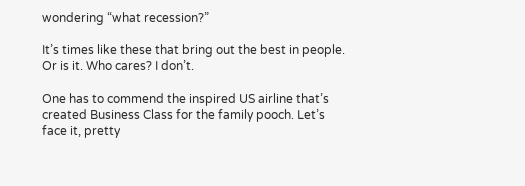wondering “what recession?”

It’s times like these that bring out the best in people. Or is it. Who cares? I don’t.

One has to commend the inspired US airline that’s created Business Class for the family pooch. Let’s face it, pretty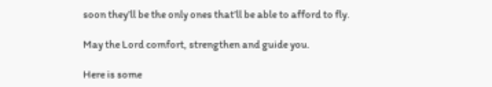soon they’ll be the only ones that’ll be able to afford to fly.

May the Lord comfort, strengthen and guide you.

Here is some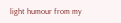light humour from my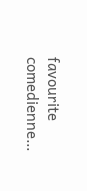favourite comedienne…